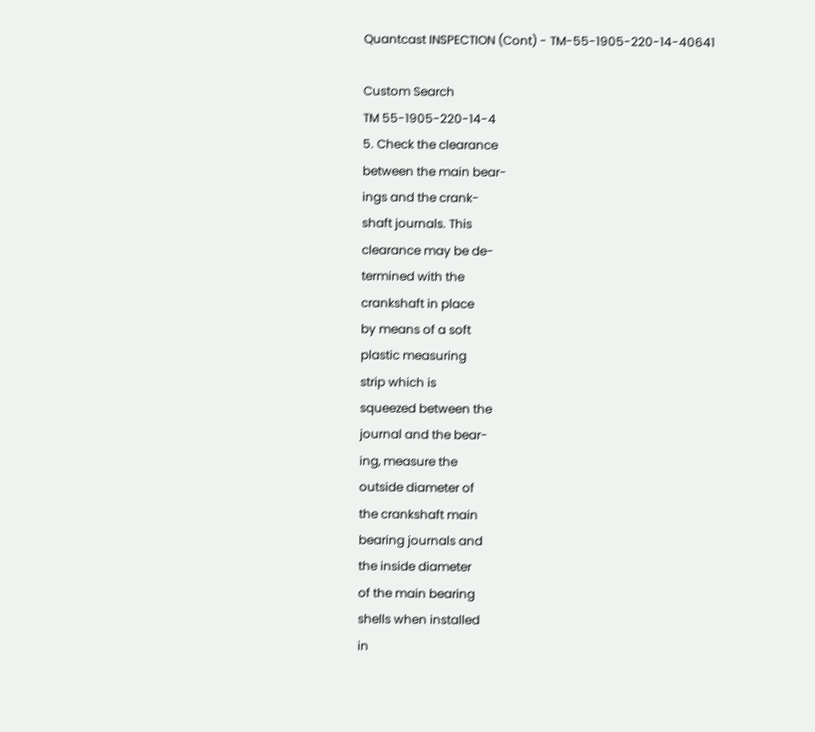Quantcast INSPECTION (Cont) - TM-55-1905-220-14-40641

Custom Search
TM 55-1905-220-14-4
5. Check the clearance
between the main bear-
ings and the crank-
shaft journals. This
clearance may be de-
termined with the
crankshaft in place
by means of a soft
plastic measuring
strip which is
squeezed between the
journal and the bear-
ing, measure the
outside diameter of
the crankshaft main
bearing journals and
the inside diameter
of the main bearing
shells when installed
in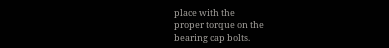place with the
proper torque on the
bearing cap bolts.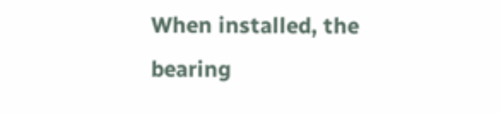When installed, the
bearing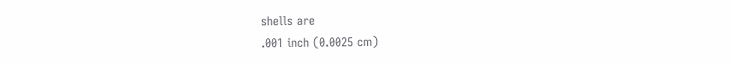shells are
.001 inch (0.0025 cm)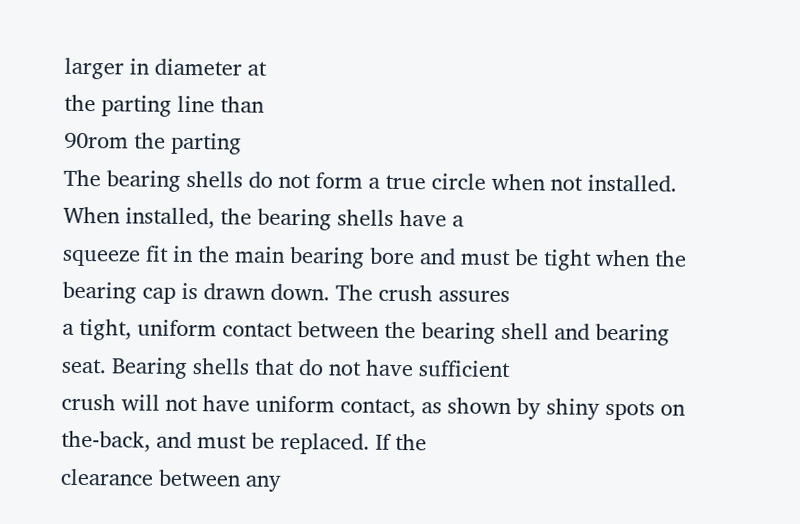larger in diameter at
the parting line than
90rom the parting
The bearing shells do not form a true circle when not installed. When installed, the bearing shells have a
squeeze fit in the main bearing bore and must be tight when the bearing cap is drawn down. The crush assures
a tight, uniform contact between the bearing shell and bearing seat. Bearing shells that do not have sufficient
crush will not have uniform contact, as shown by shiny spots on the-back, and must be replaced. If the
clearance between any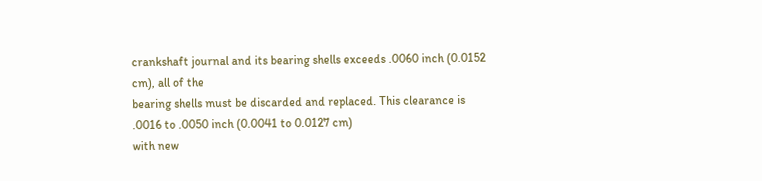crankshaft journal and its bearing shells exceeds .0060 inch (0.0152 cm), all of the
bearing shells must be discarded and replaced. This clearance is .0016 to .0050 inch (0.0041 to 0.0127 cm)
with new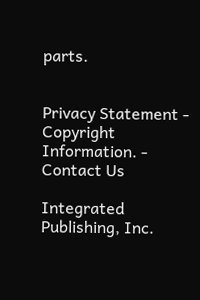parts.


Privacy Statement - Copyright Information. - Contact Us

Integrated Publishing, Inc.